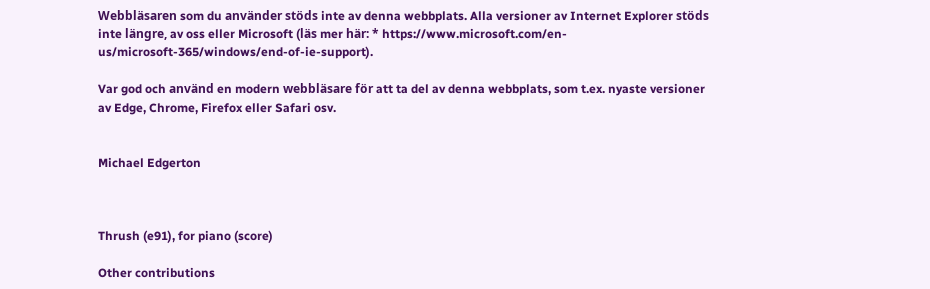Webbläsaren som du använder stöds inte av denna webbplats. Alla versioner av Internet Explorer stöds inte längre, av oss eller Microsoft (läs mer här: * https://www.microsoft.com/en-us/microsoft-365/windows/end-of-ie-support).

Var god och använd en modern webbläsare för att ta del av denna webbplats, som t.ex. nyaste versioner av Edge, Chrome, Firefox eller Safari osv.


Michael Edgerton



Thrush (e91), for piano (score)

Other contributions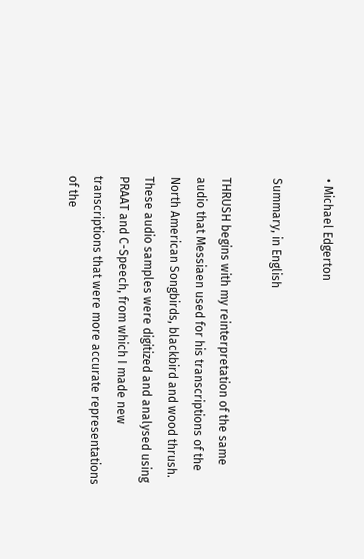• Michael Edgerton

Summary, in English

THRUSH begins with my reinterpretation of the same audio that Messiaen used for his transcriptions of the North American Songbirds, blackbird and wood thrush. These audio samples were digitized and analysed using PRAAT and C-Speech, from which I made new transcriptions that were more accurate representations of the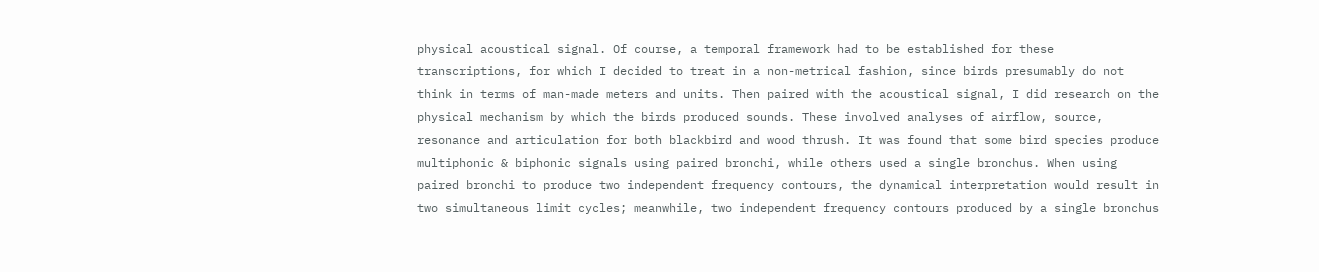physical acoustical signal. Of course, a temporal framework had to be established for these transcriptions, for which I decided to treat in a non-metrical fashion, since birds presumably do not think in terms of man-made meters and units. Then paired with the acoustical signal, I did research on the physical mechanism by which the birds produced sounds. These involved analyses of airflow, source, resonance and articulation for both blackbird and wood thrush. It was found that some bird species produce multiphonic & biphonic signals using paired bronchi, while others used a single bronchus. When using paired bronchi to produce two independent frequency contours, the dynamical interpretation would result in two simultaneous limit cycles; meanwhile, two independent frequency contours produced by a single bronchus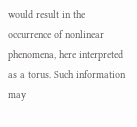would result in the occurrence of nonlinear phenomena, here interpreted as a torus. Such information may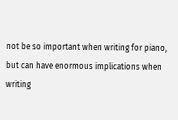not be so important when writing for piano, but can have enormous implications when writing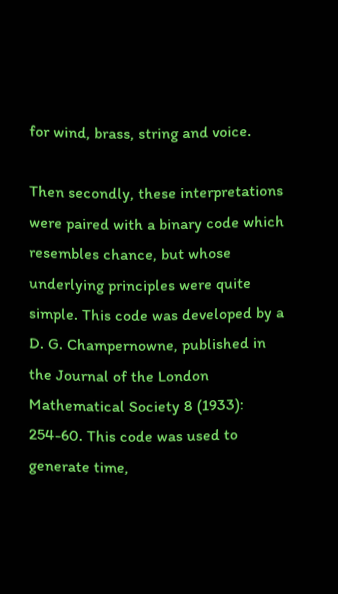for wind, brass, string and voice.

Then secondly, these interpretations were paired with a binary code which resembles chance, but whose underlying principles were quite simple. This code was developed by a D. G. Champernowne, published in the Journal of the London Mathematical Society 8 (1933): 254-60. This code was used to generate time,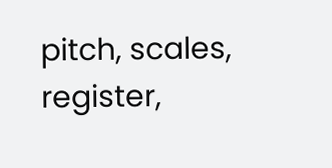pitch, scales, register,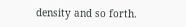density and so forth.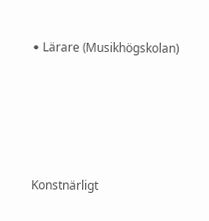• Lärare (Musikhögskolan)






Konstnärligt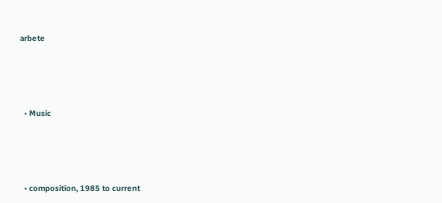arbete




  • Music




  • composition, 1985 to current